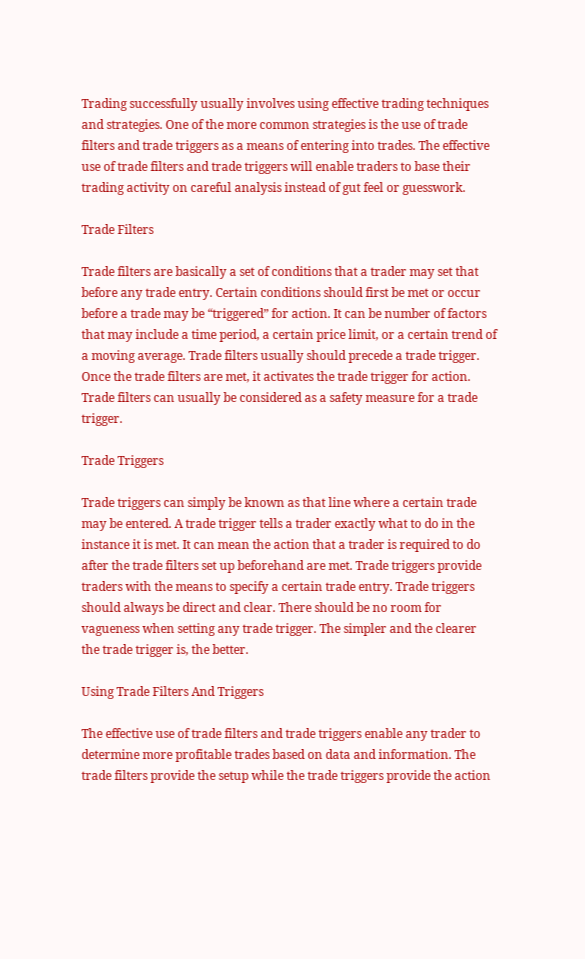Trading successfully usually involves using effective trading techniques and strategies. One of the more common strategies is the use of trade filters and trade triggers as a means of entering into trades. The effective use of trade filters and trade triggers will enable traders to base their trading activity on careful analysis instead of gut feel or guesswork.

Trade Filters

Trade filters are basically a set of conditions that a trader may set that before any trade entry. Certain conditions should first be met or occur before a trade may be “triggered” for action. It can be number of factors that may include a time period, a certain price limit, or a certain trend of a moving average. Trade filters usually should precede a trade trigger. Once the trade filters are met, it activates the trade trigger for action. Trade filters can usually be considered as a safety measure for a trade trigger.

Trade Triggers

Trade triggers can simply be known as that line where a certain trade may be entered. A trade trigger tells a trader exactly what to do in the instance it is met. It can mean the action that a trader is required to do after the trade filters set up beforehand are met. Trade triggers provide traders with the means to specify a certain trade entry. Trade triggers should always be direct and clear. There should be no room for vagueness when setting any trade trigger. The simpler and the clearer the trade trigger is, the better.

Using Trade Filters And Triggers

The effective use of trade filters and trade triggers enable any trader to determine more profitable trades based on data and information. The trade filters provide the setup while the trade triggers provide the action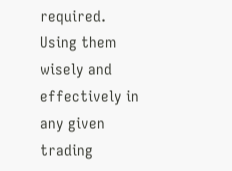required. Using them wisely and effectively in any given trading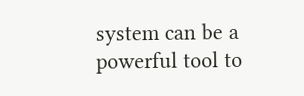system can be a powerful tool to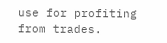use for profiting from trades.